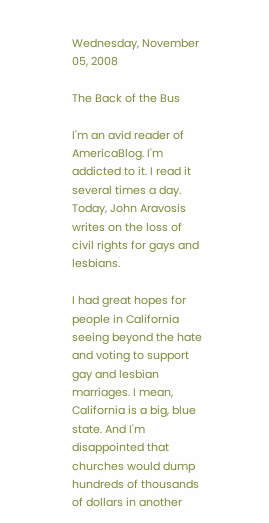Wednesday, November 05, 2008

The Back of the Bus

I'm an avid reader of AmericaBlog. I'm addicted to it. I read it several times a day. Today, John Aravosis writes on the loss of civil rights for gays and lesbians.

I had great hopes for people in California seeing beyond the hate and voting to support gay and lesbian marriages. I mean, California is a big, blue state. And I'm disappointed that churches would dump hundreds of thousands of dollars in another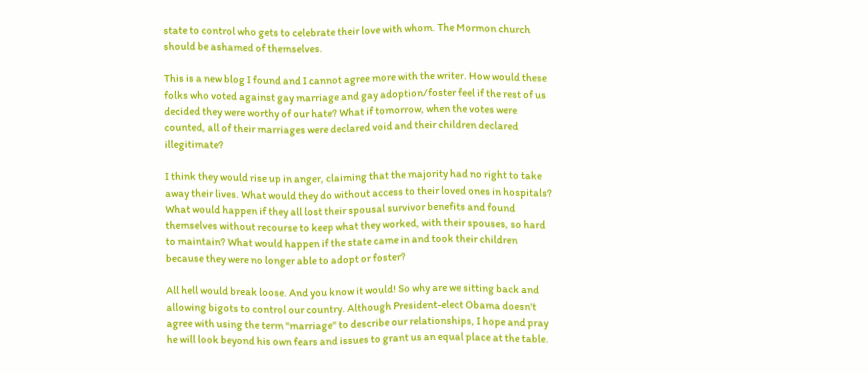state to control who gets to celebrate their love with whom. The Mormon church should be ashamed of themselves.

This is a new blog I found and I cannot agree more with the writer. How would these folks who voted against gay marriage and gay adoption/foster feel if the rest of us decided they were worthy of our hate? What if tomorrow, when the votes were counted, all of their marriages were declared void and their children declared illegitimate?

I think they would rise up in anger, claiming that the majority had no right to take away their lives. What would they do without access to their loved ones in hospitals? What would happen if they all lost their spousal survivor benefits and found themselves without recourse to keep what they worked, with their spouses, so hard to maintain? What would happen if the state came in and took their children because they were no longer able to adopt or foster?

All hell would break loose. And you know it would! So why are we sitting back and allowing bigots to control our country. Although President-elect Obama doesn't agree with using the term "marriage" to describe our relationships, I hope and pray he will look beyond his own fears and issues to grant us an equal place at the table.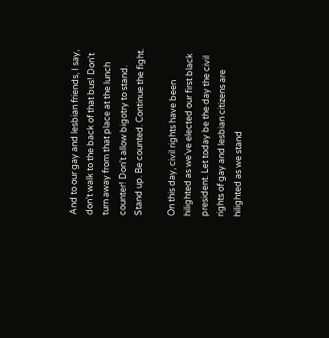And to our gay and lesbian friends, I say, don't walk to the back of that bus! Don't turn away from that place at the lunch counter! Don't allow bigotry to stand. Stand up. Be counted. Continue the fight.

On this day, civil rights have been hilighted as we've elected our first black president. Let today be the day the civil rights of gay and lesbian citizens are hilighted as we stand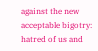against the new acceptable bigotry: hatred of us and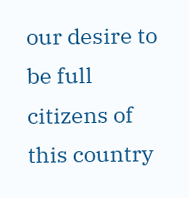our desire to be full citizens of this country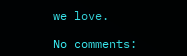we love.

No comments: